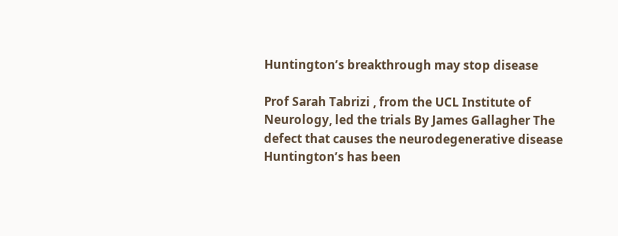Huntington’s breakthrough may stop disease

Prof Sarah Tabrizi , from the UCL Institute of Neurology, led the trials By James Gallagher The defect that causes the neurodegenerative disease Huntington’s has been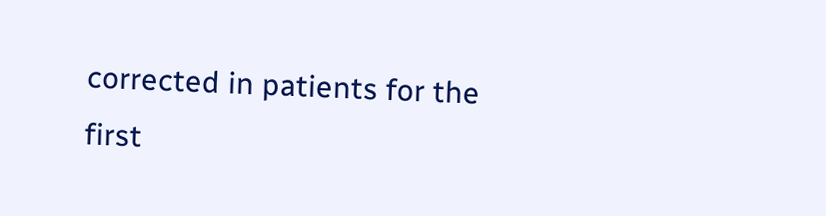corrected in patients for the first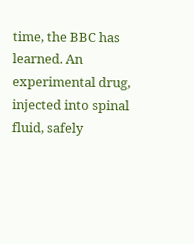time, the BBC has learned. An experimental drug, injected into spinal fluid, safely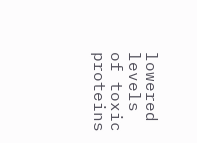lowered levels of toxic proteins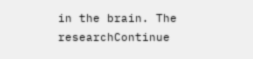in the brain. The researchContinue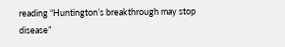reading “Huntington’s breakthrough may stop disease”